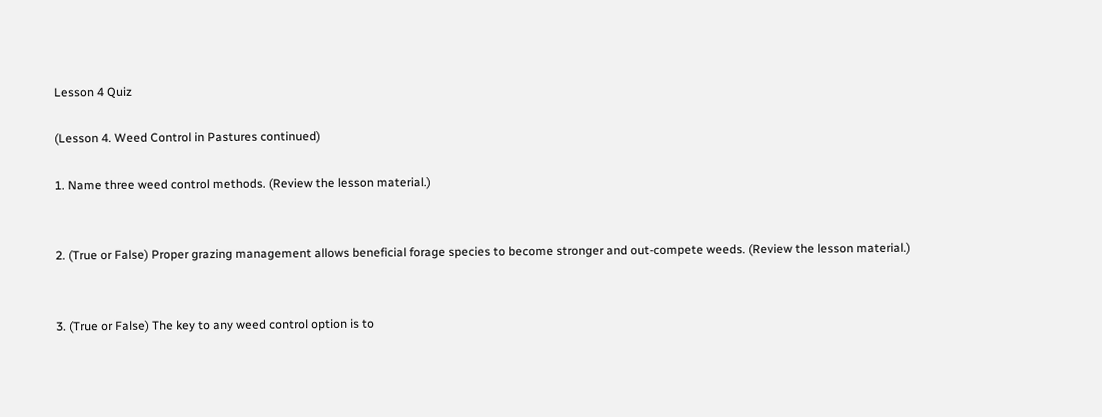Lesson 4 Quiz

(Lesson 4. Weed Control in Pastures continued)

1. Name three weed control methods. (Review the lesson material.)


2. (True or False) Proper grazing management allows beneficial forage species to become stronger and out-compete weeds. (Review the lesson material.)


3. (True or False) The key to any weed control option is to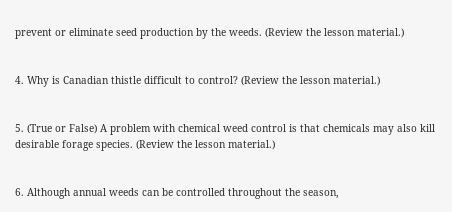prevent or eliminate seed production by the weeds. (Review the lesson material.)


4. Why is Canadian thistle difficult to control? (Review the lesson material.)


5. (True or False) A problem with chemical weed control is that chemicals may also kill desirable forage species. (Review the lesson material.)


6. Although annual weeds can be controlled throughout the season,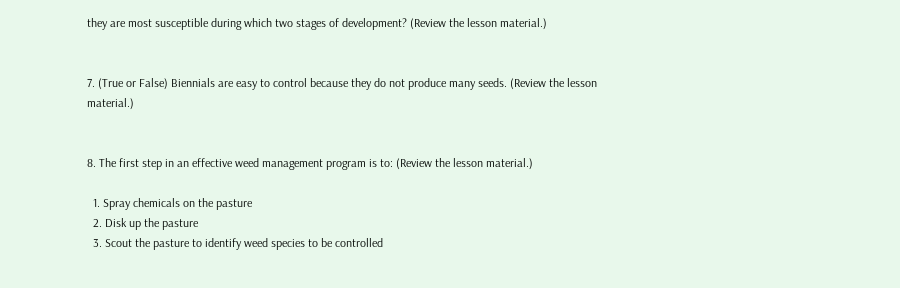they are most susceptible during which two stages of development? (Review the lesson material.)


7. (True or False) Biennials are easy to control because they do not produce many seeds. (Review the lesson material.)


8. The first step in an effective weed management program is to: (Review the lesson material.)

  1. Spray chemicals on the pasture
  2. Disk up the pasture
  3. Scout the pasture to identify weed species to be controlled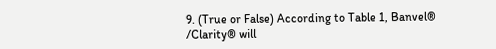9. (True or False) According to Table 1, Banvel® /Clarity® will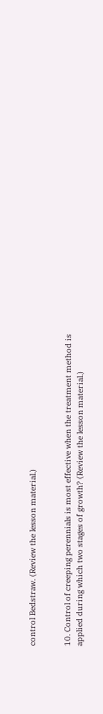control Bedstraw. (Review the lesson material.)


10. Control of creeping perennials is most effective when the treatment method is applied during which two stages of growth? (Review the lesson material.)